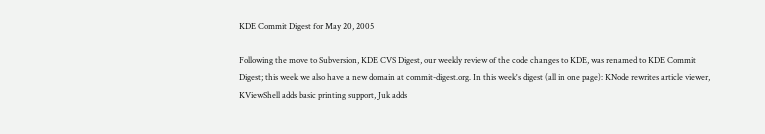KDE Commit Digest for May 20, 2005

Following the move to Subversion, KDE CVS Digest, our weekly review of the code changes to KDE, was renamed to KDE Commit Digest; this week we also have a new domain at commit-digest.org. In this week's digest (all in one page): KNode rewrites article viewer, KViewShell adds basic printing support, Juk adds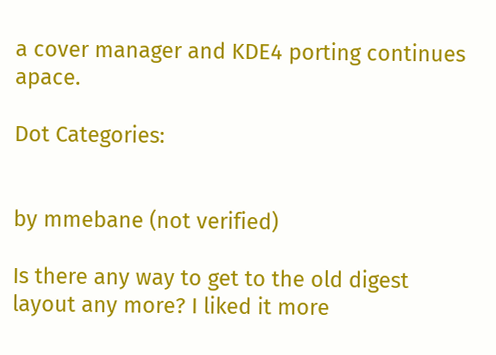a cover manager and KDE4 porting continues apace.

Dot Categories:


by mmebane (not verified)

Is there any way to get to the old digest layout any more? I liked it more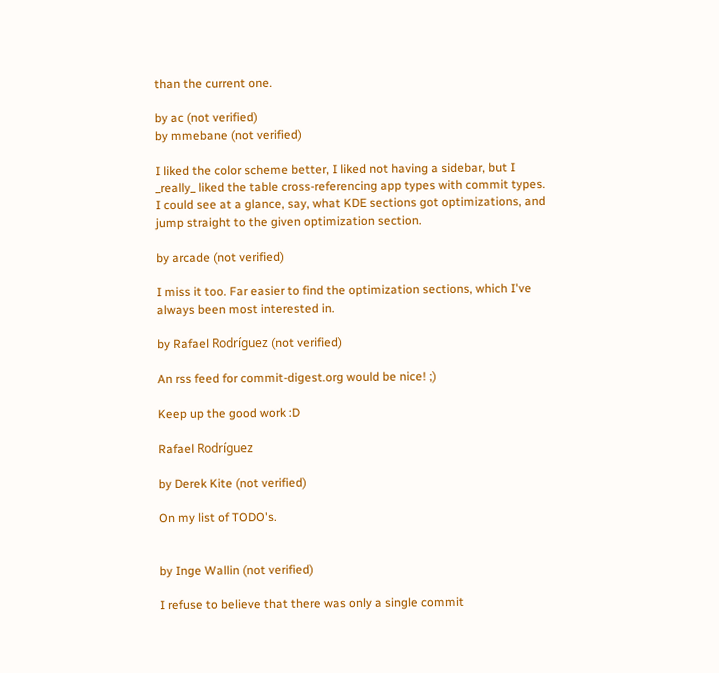than the current one.

by ac (not verified)
by mmebane (not verified)

I liked the color scheme better, I liked not having a sidebar, but I _really_ liked the table cross-referencing app types with commit types. I could see at a glance, say, what KDE sections got optimizations, and jump straight to the given optimization section.

by arcade (not verified)

I miss it too. Far easier to find the optimization sections, which I've always been most interested in.

by Rafael Rodríguez (not verified)

An rss feed for commit-digest.org would be nice! ;)

Keep up the good work :D

Rafael Rodríguez

by Derek Kite (not verified)

On my list of TODO's.


by Inge Wallin (not verified)

I refuse to believe that there was only a single commit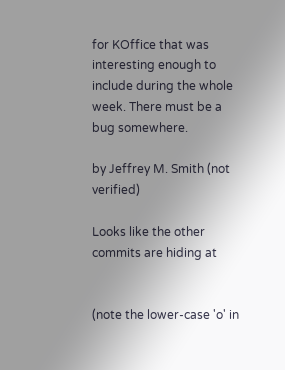for KOffice that was interesting enough to include during the whole week. There must be a bug somewhere.

by Jeffrey M. Smith (not verified)

Looks like the other commits are hiding at


(note the lower-case 'o' in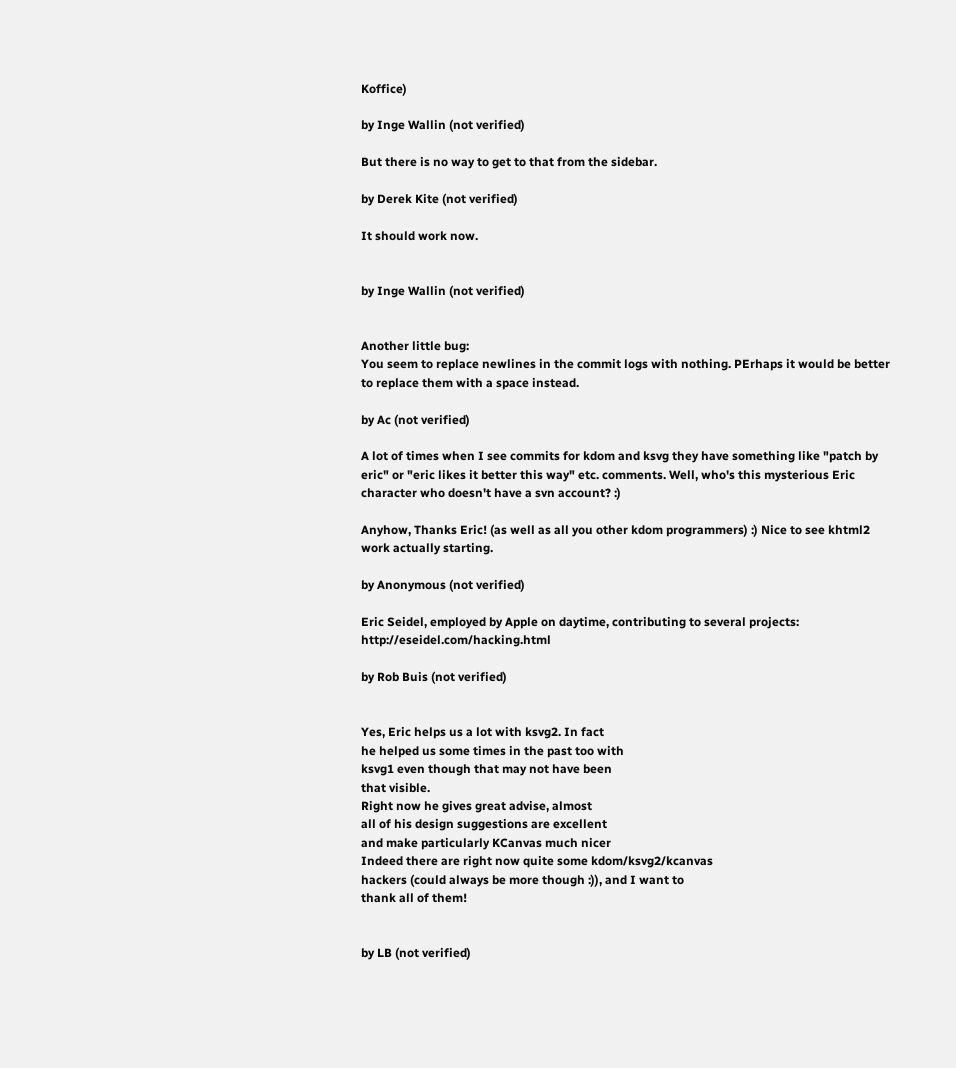Koffice)

by Inge Wallin (not verified)

But there is no way to get to that from the sidebar.

by Derek Kite (not verified)

It should work now.


by Inge Wallin (not verified)


Another little bug:
You seem to replace newlines in the commit logs with nothing. PErhaps it would be better to replace them with a space instead.

by Ac (not verified)

A lot of times when I see commits for kdom and ksvg they have something like "patch by eric" or "eric likes it better this way" etc. comments. Well, who's this mysterious Eric character who doesn't have a svn account? :)

Anyhow, Thanks Eric! (as well as all you other kdom programmers) :) Nice to see khtml2 work actually starting.

by Anonymous (not verified)

Eric Seidel, employed by Apple on daytime, contributing to several projects: http://eseidel.com/hacking.html

by Rob Buis (not verified)


Yes, Eric helps us a lot with ksvg2. In fact
he helped us some times in the past too with
ksvg1 even though that may not have been
that visible.
Right now he gives great advise, almost
all of his design suggestions are excellent
and make particularly KCanvas much nicer
Indeed there are right now quite some kdom/ksvg2/kcanvas
hackers (could always be more though :)), and I want to
thank all of them!


by LB (not verified)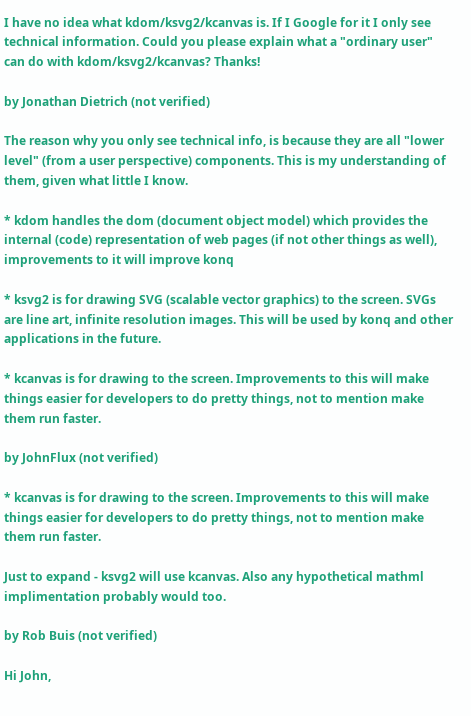I have no idea what kdom/ksvg2/kcanvas is. If I Google for it I only see technical information. Could you please explain what a "ordinary user" can do with kdom/ksvg2/kcanvas? Thanks!

by Jonathan Dietrich (not verified)

The reason why you only see technical info, is because they are all "lower level" (from a user perspective) components. This is my understanding of them, given what little I know.

* kdom handles the dom (document object model) which provides the internal (code) representation of web pages (if not other things as well), improvements to it will improve konq

* ksvg2 is for drawing SVG (scalable vector graphics) to the screen. SVGs are line art, infinite resolution images. This will be used by konq and other applications in the future.

* kcanvas is for drawing to the screen. Improvements to this will make things easier for developers to do pretty things, not to mention make them run faster.

by JohnFlux (not verified)

* kcanvas is for drawing to the screen. Improvements to this will make things easier for developers to do pretty things, not to mention make them run faster.

Just to expand - ksvg2 will use kcanvas. Also any hypothetical mathml implimentation probably would too.

by Rob Buis (not verified)

Hi John,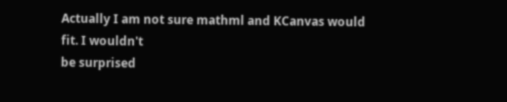Actually I am not sure mathml and KCanvas would fit. I wouldn't
be surprised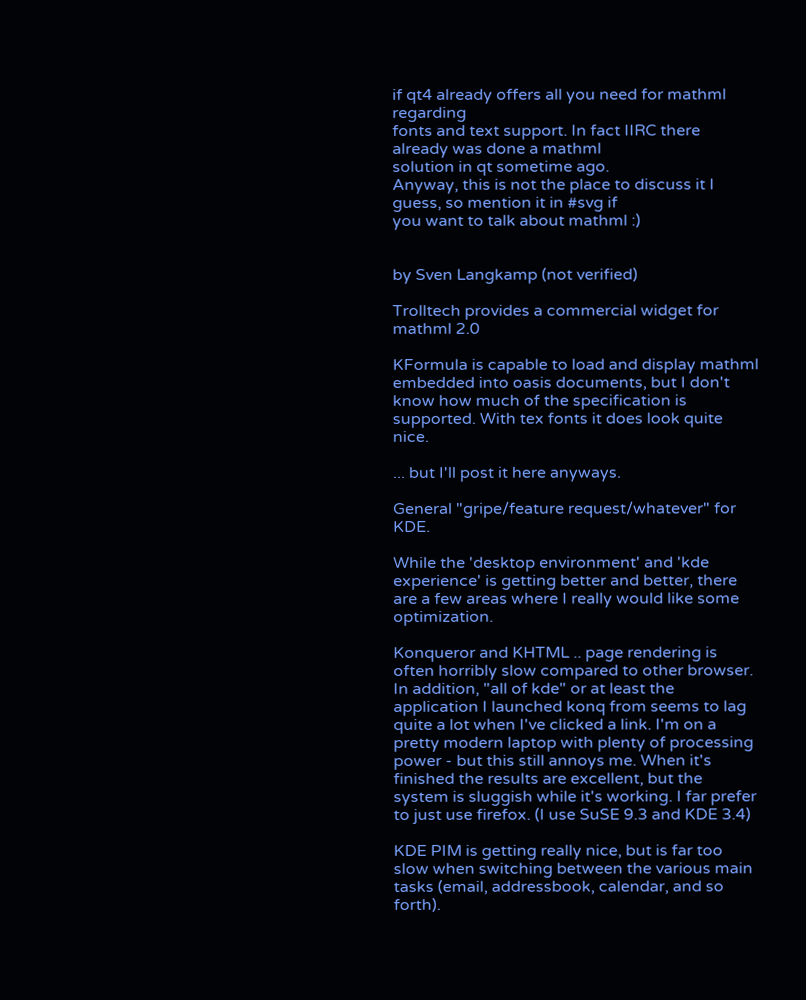if qt4 already offers all you need for mathml regarding
fonts and text support. In fact IIRC there already was done a mathml
solution in qt sometime ago.
Anyway, this is not the place to discuss it I guess, so mention it in #svg if
you want to talk about mathml :)


by Sven Langkamp (not verified)

Trolltech provides a commercial widget for mathml 2.0

KFormula is capable to load and display mathml embedded into oasis documents, but I don't know how much of the specification is supported. With tex fonts it does look quite nice.

... but I'll post it here anyways.

General "gripe/feature request/whatever" for KDE.

While the 'desktop environment' and 'kde experience' is getting better and better, there are a few areas where I really would like some optimization.

Konqueror and KHTML .. page rendering is often horribly slow compared to other browser. In addition, "all of kde" or at least the application I launched konq from seems to lag quite a lot when I've clicked a link. I'm on a pretty modern laptop with plenty of processing power - but this still annoys me. When it's finished the results are excellent, but the system is sluggish while it's working. I far prefer to just use firefox. (I use SuSE 9.3 and KDE 3.4)

KDE PIM is getting really nice, but is far too slow when switching between the various main tasks (email, addressbook, calendar, and so forth).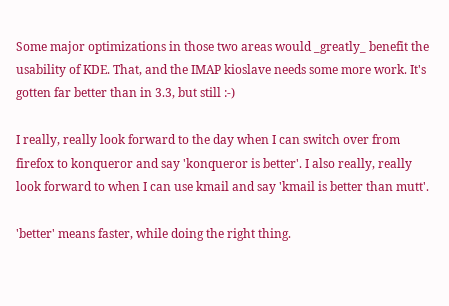Some major optimizations in those two areas would _greatly_ benefit the usability of KDE. That, and the IMAP kioslave needs some more work. It's gotten far better than in 3.3, but still :-)

I really, really look forward to the day when I can switch over from firefox to konqueror and say 'konqueror is better'. I also really, really look forward to when I can use kmail and say 'kmail is better than mutt'.

'better' means faster, while doing the right thing.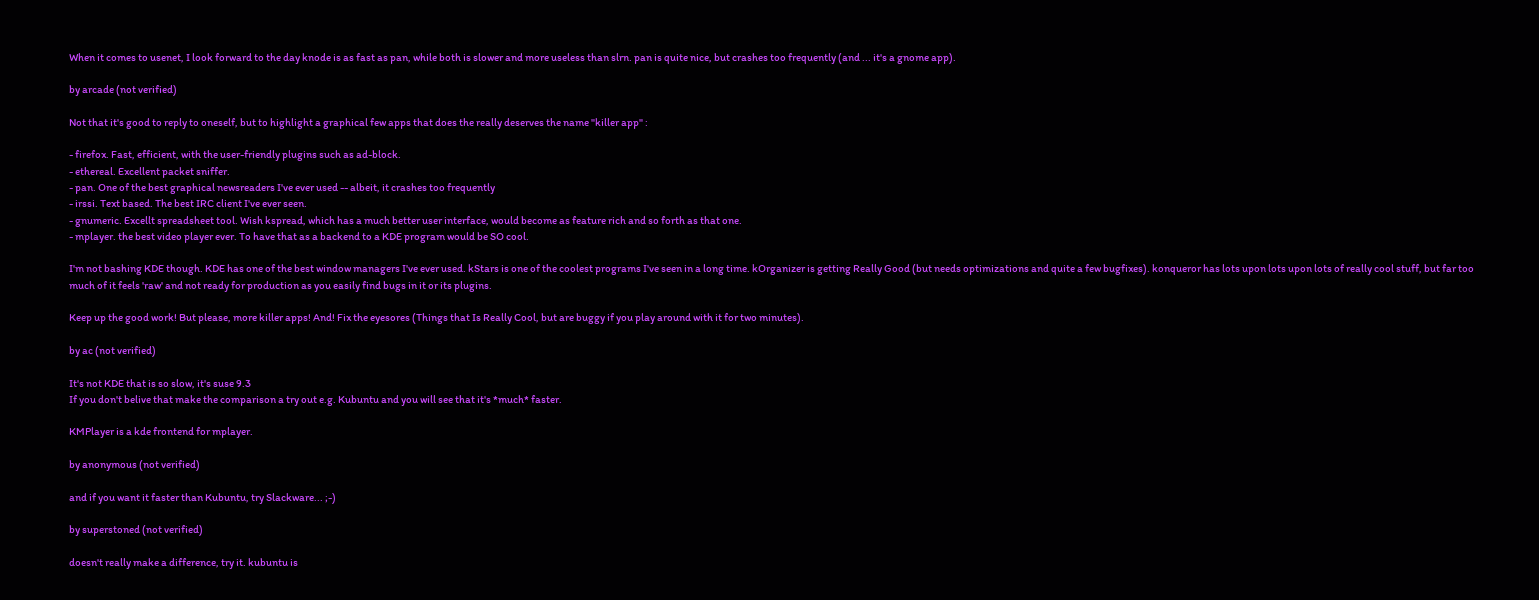When it comes to usenet, I look forward to the day knode is as fast as pan, while both is slower and more useless than slrn. pan is quite nice, but crashes too frequently (and ... it's a gnome app).

by arcade (not verified)

Not that it's good to reply to oneself, but to highlight a graphical few apps that does the really deserves the name "killer app" :

- firefox. Fast, efficient, with the user-friendly plugins such as ad-block.
- ethereal. Excellent packet sniffer.
- pan. One of the best graphical newsreaders I've ever used -- albeit, it crashes too frequently
- irssi. Text based. The best IRC client I've ever seen.
- gnumeric. Excellt spreadsheet tool. Wish kspread, which has a much better user interface, would become as feature rich and so forth as that one.
- mplayer. the best video player ever. To have that as a backend to a KDE program would be SO cool.

I'm not bashing KDE though. KDE has one of the best window managers I've ever used. kStars is one of the coolest programs I've seen in a long time. kOrganizer is getting Really Good (but needs optimizations and quite a few bugfixes). konqueror has lots upon lots upon lots of really cool stuff, but far too much of it feels 'raw' and not ready for production as you easily find bugs in it or its plugins.

Keep up the good work! But please, more killer apps! And! Fix the eyesores (Things that Is Really Cool, but are buggy if you play around with it for two minutes).

by ac (not verified)

It's not KDE that is so slow, it's suse 9.3
If you don't belive that make the comparison a try out e.g. Kubuntu and you will see that it's *much* faster.

KMPlayer is a kde frontend for mplayer.

by anonymous (not verified)

and if you want it faster than Kubuntu, try Slackware... ;-)

by superstoned (not verified)

doesn't really make a difference, try it. kubuntu is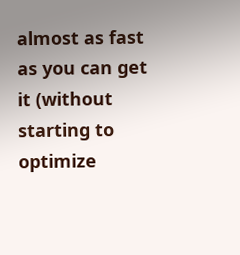almost as fast as you can get it (without starting to optimize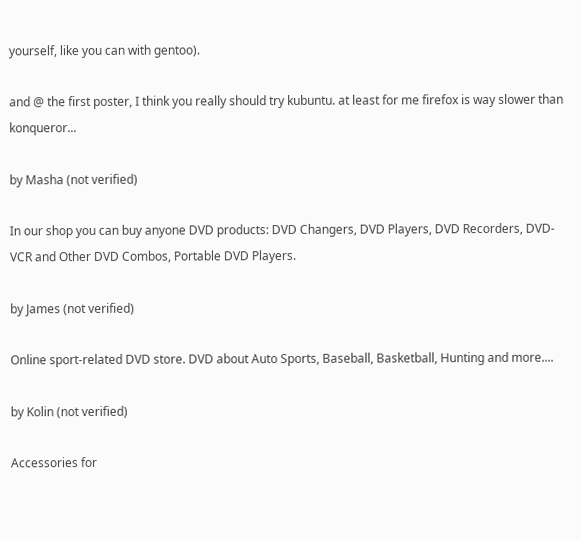yourself, like you can with gentoo).

and @ the first poster, I think you really should try kubuntu. at least for me firefox is way slower than konqueror...

by Masha (not verified)

In our shop you can buy anyone DVD products: DVD Changers, DVD Players, DVD Recorders, DVD-VCR and Other DVD Combos, Portable DVD Players.

by James (not verified)

Online sport-related DVD store. DVD about Auto Sports, Baseball, Basketball, Hunting and more....

by Kolin (not verified)

Accessories for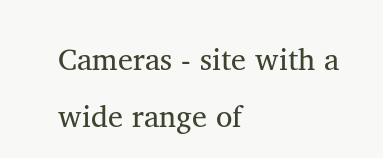Cameras - site with a wide range of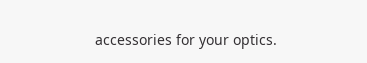accessories for your optics.